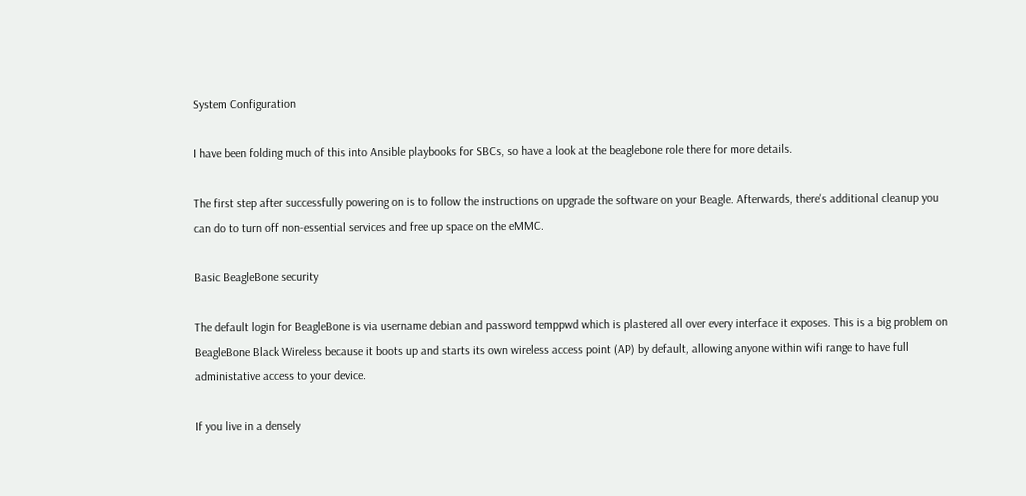System Configuration

I have been folding much of this into Ansible playbooks for SBCs, so have a look at the beaglebone role there for more details.

The first step after successfully powering on is to follow the instructions on upgrade the software on your Beagle. Afterwards, there's additional cleanup you can do to turn off non-essential services and free up space on the eMMC.

Basic BeagleBone security

The default login for BeagleBone is via username debian and password temppwd which is plastered all over every interface it exposes. This is a big problem on BeagleBone Black Wireless because it boots up and starts its own wireless access point (AP) by default, allowing anyone within wifi range to have full administative access to your device.

If you live in a densely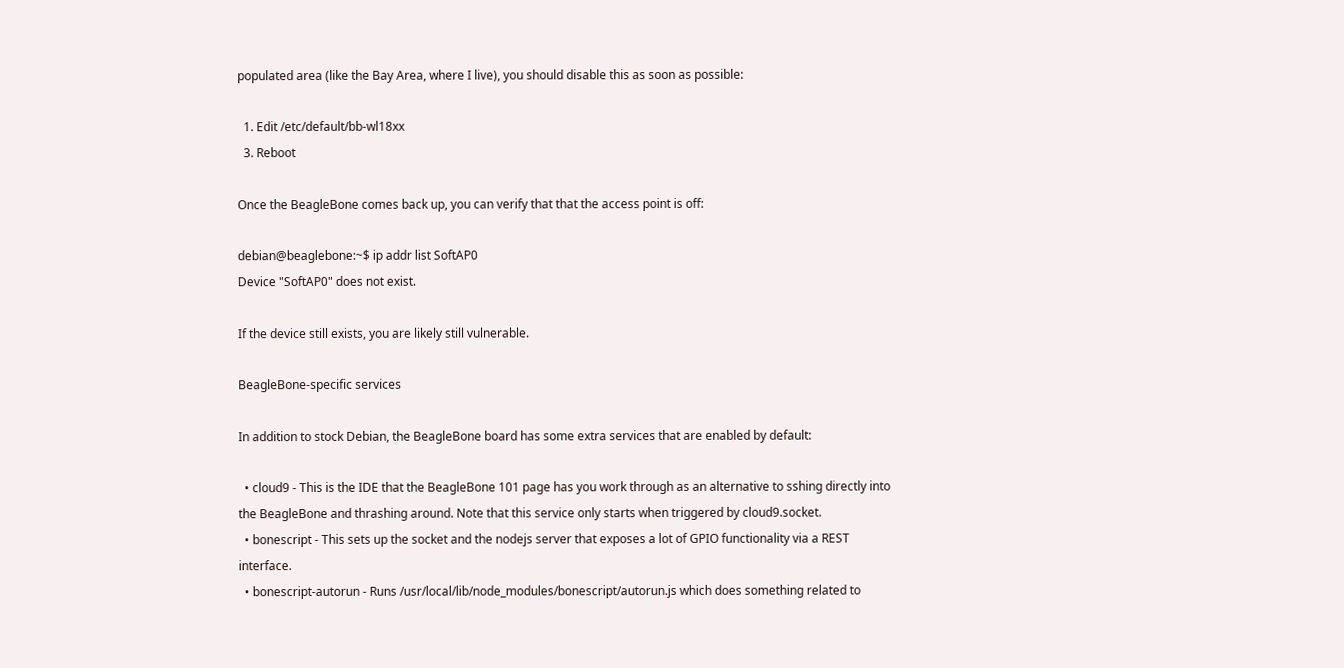populated area (like the Bay Area, where I live), you should disable this as soon as possible:

  1. Edit /etc/default/bb-wl18xx
  3. Reboot

Once the BeagleBone comes back up, you can verify that that the access point is off:

debian@beaglebone:~$ ip addr list SoftAP0
Device "SoftAP0" does not exist.

If the device still exists, you are likely still vulnerable.

BeagleBone-specific services

In addition to stock Debian, the BeagleBone board has some extra services that are enabled by default:

  • cloud9 - This is the IDE that the BeagleBone 101 page has you work through as an alternative to sshing directly into the BeagleBone and thrashing around. Note that this service only starts when triggered by cloud9.socket.
  • bonescript - This sets up the socket and the nodejs server that exposes a lot of GPIO functionality via a REST interface.
  • bonescript-autorun - Runs /usr/local/lib/node_modules/bonescript/autorun.js which does something related to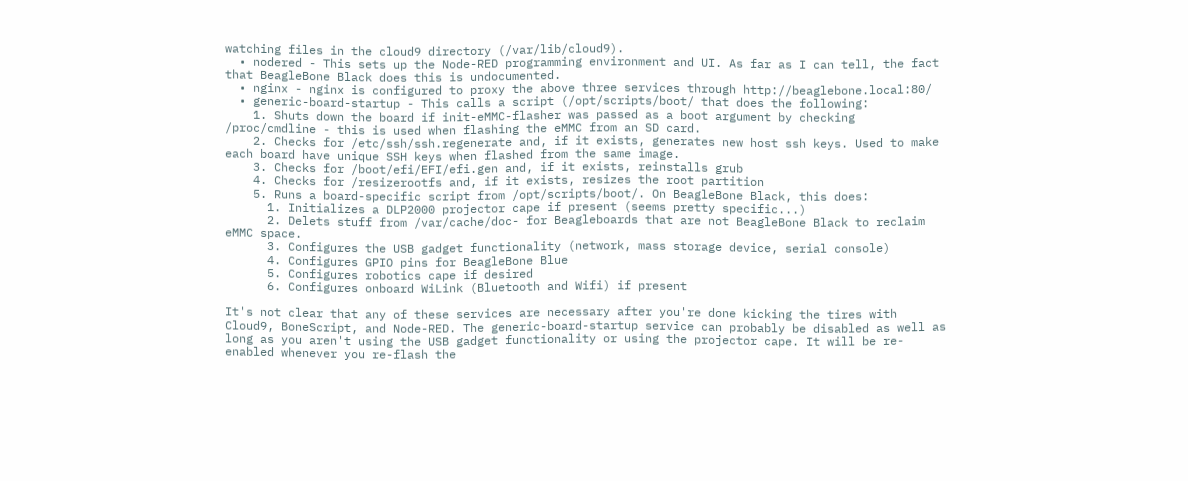watching files in the cloud9 directory (/var/lib/cloud9).
  • nodered - This sets up the Node-RED programming environment and UI. As far as I can tell, the fact that BeagleBone Black does this is undocumented.
  • nginx - nginx is configured to proxy the above three services through http://beaglebone.local:80/
  • generic-board-startup - This calls a script (/opt/scripts/boot/ that does the following:
    1. Shuts down the board if init-eMMC-flasher was passed as a boot argument by checking /proc/cmdline - this is used when flashing the eMMC from an SD card.
    2. Checks for /etc/ssh/ssh.regenerate and, if it exists, generates new host ssh keys. Used to make each board have unique SSH keys when flashed from the same image.
    3. Checks for /boot/efi/EFI/efi.gen and, if it exists, reinstalls grub
    4. Checks for /resizerootfs and, if it exists, resizes the root partition
    5. Runs a board-specific script from /opt/scripts/boot/. On BeagleBone Black, this does:
      1. Initializes a DLP2000 projector cape if present (seems pretty specific...)
      2. Delets stuff from /var/cache/doc- for Beagleboards that are not BeagleBone Black to reclaim eMMC space.
      3. Configures the USB gadget functionality (network, mass storage device, serial console)
      4. Configures GPIO pins for BeagleBone Blue
      5. Configures robotics cape if desired
      6. Configures onboard WiLink (Bluetooth and Wifi) if present

It's not clear that any of these services are necessary after you're done kicking the tires with Cloud9, BoneScript, and Node-RED. The generic-board-startup service can probably be disabled as well as long as you aren't using the USB gadget functionality or using the projector cape. It will be re-enabled whenever you re-flash the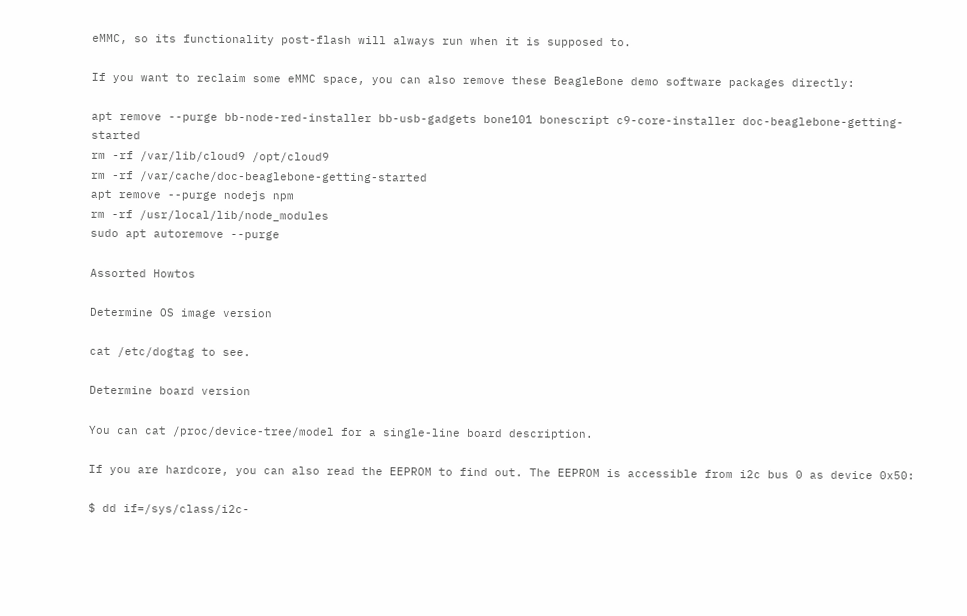eMMC, so its functionality post-flash will always run when it is supposed to.

If you want to reclaim some eMMC space, you can also remove these BeagleBone demo software packages directly:

apt remove --purge bb-node-red-installer bb-usb-gadgets bone101 bonescript c9-core-installer doc-beaglebone-getting-started
rm -rf /var/lib/cloud9 /opt/cloud9
rm -rf /var/cache/doc-beaglebone-getting-started
apt remove --purge nodejs npm
rm -rf /usr/local/lib/node_modules
sudo apt autoremove --purge

Assorted Howtos

Determine OS image version

cat /etc/dogtag to see.

Determine board version

You can cat /proc/device-tree/model for a single-line board description.

If you are hardcore, you can also read the EEPROM to find out. The EEPROM is accessible from i2c bus 0 as device 0x50:

$ dd if=/sys/class/i2c-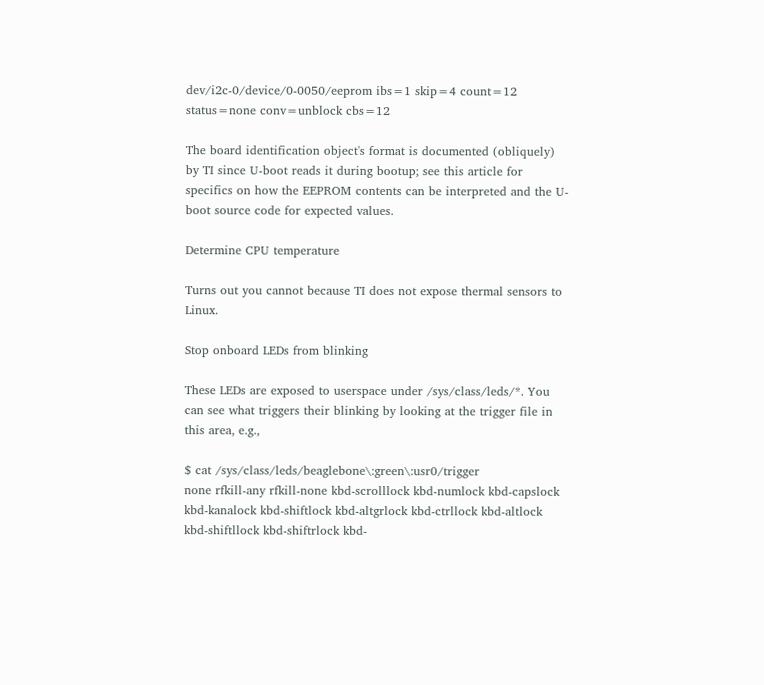dev/i2c-0/device/0-0050/eeprom ibs=1 skip=4 count=12 status=none conv=unblock cbs=12

The board identification object's format is documented (obliquely) by TI since U-boot reads it during bootup; see this article for specifics on how the EEPROM contents can be interpreted and the U-boot source code for expected values.

Determine CPU temperature

Turns out you cannot because TI does not expose thermal sensors to Linux.

Stop onboard LEDs from blinking

These LEDs are exposed to userspace under /sys/class/leds/*. You can see what triggers their blinking by looking at the trigger file in this area, e.g.,

$ cat /sys/class/leds/beaglebone\:green\:usr0/trigger
none rfkill-any rfkill-none kbd-scrolllock kbd-numlock kbd-capslock kbd-kanalock kbd-shiftlock kbd-altgrlock kbd-ctrllock kbd-altlock kbd-shiftllock kbd-shiftrlock kbd-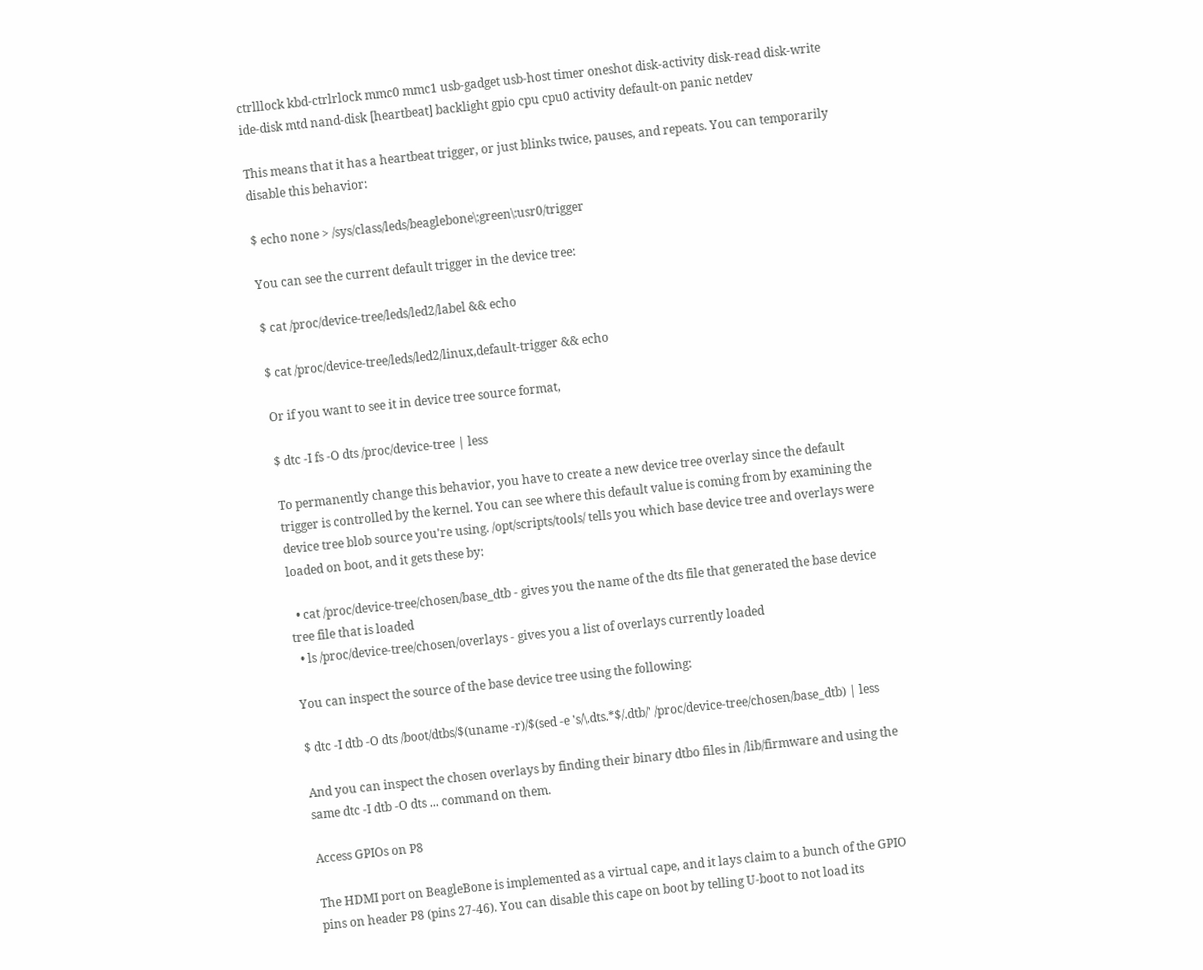ctrlllock kbd-ctrlrlock mmc0 mmc1 usb-gadget usb-host timer oneshot disk-activity disk-read disk-write ide-disk mtd nand-disk [heartbeat] backlight gpio cpu cpu0 activity default-on panic netdev

This means that it has a heartbeat trigger, or just blinks twice, pauses, and repeats. You can temporarily disable this behavior:

$ echo none > /sys/class/leds/beaglebone\:green\:usr0/trigger

You can see the current default trigger in the device tree:

$ cat /proc/device-tree/leds/led2/label && echo

$ cat /proc/device-tree/leds/led2/linux,default-trigger && echo

Or if you want to see it in device tree source format,

$ dtc -I fs -O dts /proc/device-tree | less

To permanently change this behavior, you have to create a new device tree overlay since the default trigger is controlled by the kernel. You can see where this default value is coming from by examining the device tree blob source you're using. /opt/scripts/tools/ tells you which base device tree and overlays were loaded on boot, and it gets these by:

  • cat /proc/device-tree/chosen/base_dtb - gives you the name of the dts file that generated the base device tree file that is loaded
  • ls /proc/device-tree/chosen/overlays - gives you a list of overlays currently loaded

You can inspect the source of the base device tree using the following:

$ dtc -I dtb -O dts /boot/dtbs/$(uname -r)/$(sed -e 's/\.dts.*$/.dtb/' /proc/device-tree/chosen/base_dtb) | less

And you can inspect the chosen overlays by finding their binary dtbo files in /lib/firmware and using the same dtc -I dtb -O dts ... command on them.

Access GPIOs on P8

The HDMI port on BeagleBone is implemented as a virtual cape, and it lays claim to a bunch of the GPIO pins on header P8 (pins 27-46). You can disable this cape on boot by telling U-boot to not load its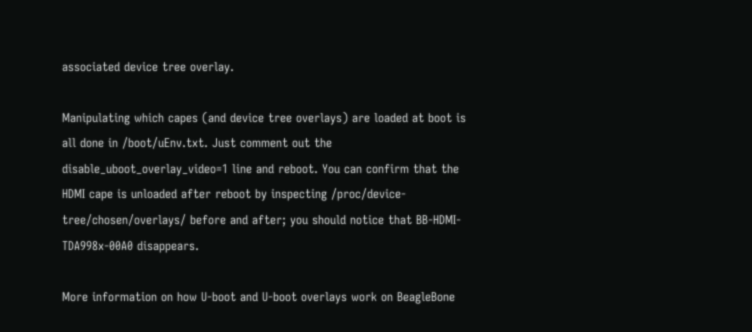associated device tree overlay.

Manipulating which capes (and device tree overlays) are loaded at boot is all done in /boot/uEnv.txt. Just comment out the disable_uboot_overlay_video=1 line and reboot. You can confirm that the HDMI cape is unloaded after reboot by inspecting /proc/device-tree/chosen/overlays/ before and after; you should notice that BB-HDMI-TDA998x-00A0 disappears.

More information on how U-boot and U-boot overlays work on BeagleBone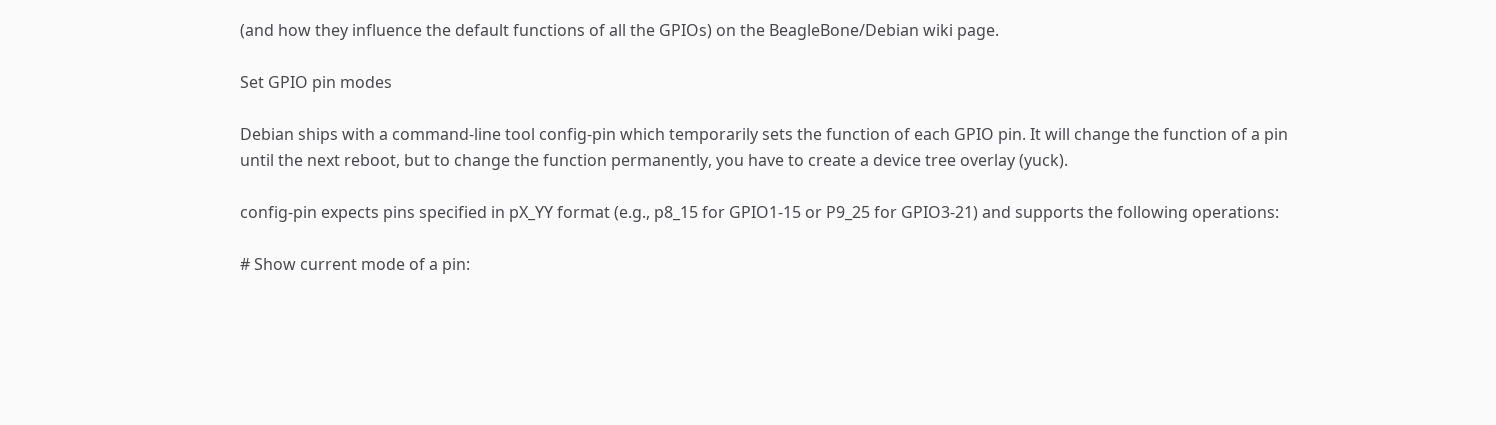(and how they influence the default functions of all the GPIOs) on the BeagleBone/Debian wiki page.

Set GPIO pin modes

Debian ships with a command-line tool config-pin which temporarily sets the function of each GPIO pin. It will change the function of a pin until the next reboot, but to change the function permanently, you have to create a device tree overlay (yuck).

config-pin expects pins specified in pX_YY format (e.g., p8_15 for GPIO1-15 or P9_25 for GPIO3-21) and supports the following operations:

# Show current mode of a pin: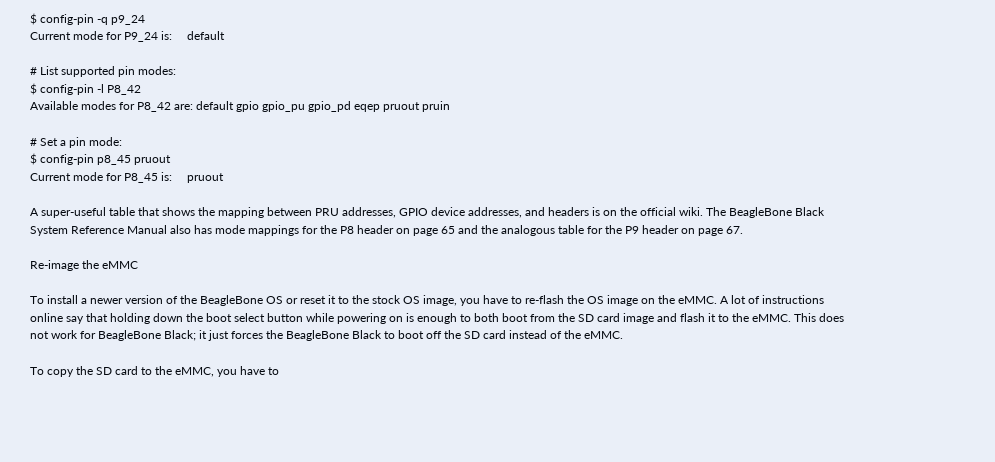$ config-pin -q p9_24
Current mode for P9_24 is:     default

# List supported pin modes:
$ config-pin -l P8_42
Available modes for P8_42 are: default gpio gpio_pu gpio_pd eqep pruout pruin

# Set a pin mode:
$ config-pin p8_45 pruout
Current mode for P8_45 is:     pruout

A super-useful table that shows the mapping between PRU addresses, GPIO device addresses, and headers is on the official wiki. The BeagleBone Black System Reference Manual also has mode mappings for the P8 header on page 65 and the analogous table for the P9 header on page 67.

Re-image the eMMC

To install a newer version of the BeagleBone OS or reset it to the stock OS image, you have to re-flash the OS image on the eMMC. A lot of instructions online say that holding down the boot select button while powering on is enough to both boot from the SD card image and flash it to the eMMC. This does not work for BeagleBone Black; it just forces the BeagleBone Black to boot off the SD card instead of the eMMC.

To copy the SD card to the eMMC, you have to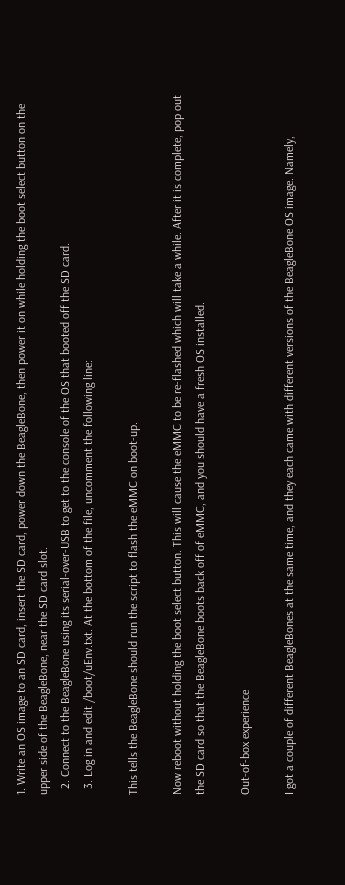1. Write an OS image to an SD card, insert the SD card, power down the BeagleBone, then power it on while holding the boot select button on the upper side of the BeagleBone, near the SD card slot.
  2. Connect to the BeagleBone using its serial-over-USB to get to the console of the OS that booted off the SD card.
  3. Log in and edit /boot/uEnv.txt. At the bottom of the file, uncomment the following line:

This tells the BeagleBone should run the script to flash the eMMC on boot-up.

Now reboot without holding the boot select button. This will cause the eMMC to be re-flashed which will take a while. After it is complete, pop out the SD card so that the BeagleBone boots back off of eMMC, and you should have a fresh OS installed.

Out-of-box experience

I got a couple of different BeagleBones at the same time, and they each came with different versions of the BeagleBone OS image. Namely,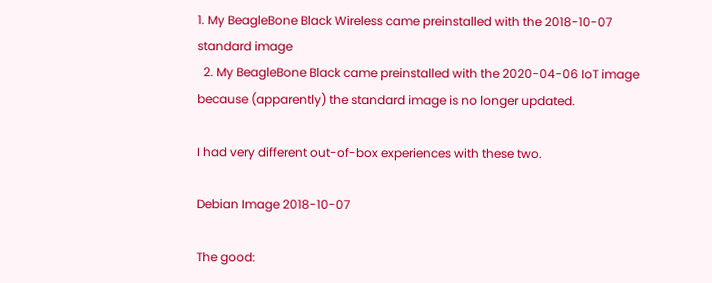1. My BeagleBone Black Wireless came preinstalled with the 2018-10-07 standard image
  2. My BeagleBone Black came preinstalled with the 2020-04-06 IoT image because (apparently) the standard image is no longer updated.

I had very different out-of-box experiences with these two.

Debian Image 2018-10-07

The good: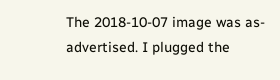The 2018-10-07 image was as-advertised. I plugged the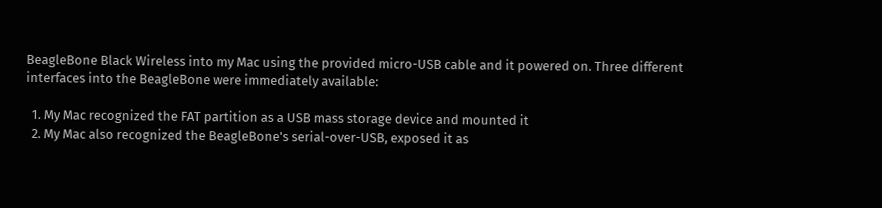BeagleBone Black Wireless into my Mac using the provided micro-USB cable and it powered on. Three different interfaces into the BeagleBone were immediately available:

  1. My Mac recognized the FAT partition as a USB mass storage device and mounted it
  2. My Mac also recognized the BeagleBone's serial-over-USB, exposed it as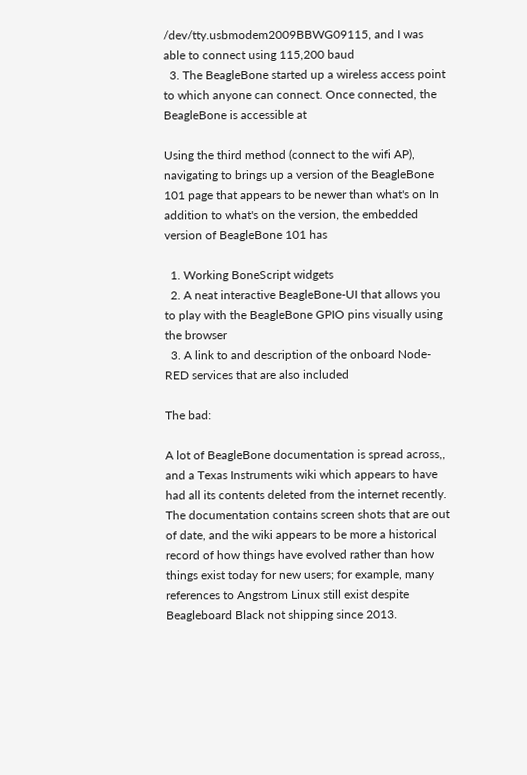/dev/tty.usbmodem2009BBWG09115, and I was able to connect using 115,200 baud
  3. The BeagleBone started up a wireless access point to which anyone can connect. Once connected, the BeagleBone is accessible at

Using the third method (connect to the wifi AP), navigating to brings up a version of the BeagleBone 101 page that appears to be newer than what's on In addition to what's on the version, the embedded version of BeagleBone 101 has

  1. Working BoneScript widgets
  2. A neat interactive BeagleBone-UI that allows you to play with the BeagleBone GPIO pins visually using the browser
  3. A link to and description of the onboard Node-RED services that are also included

The bad:

A lot of BeagleBone documentation is spread across,, and a Texas Instruments wiki which appears to have had all its contents deleted from the internet recently. The documentation contains screen shots that are out of date, and the wiki appears to be more a historical record of how things have evolved rather than how things exist today for new users; for example, many references to Angstrom Linux still exist despite Beagleboard Black not shipping since 2013.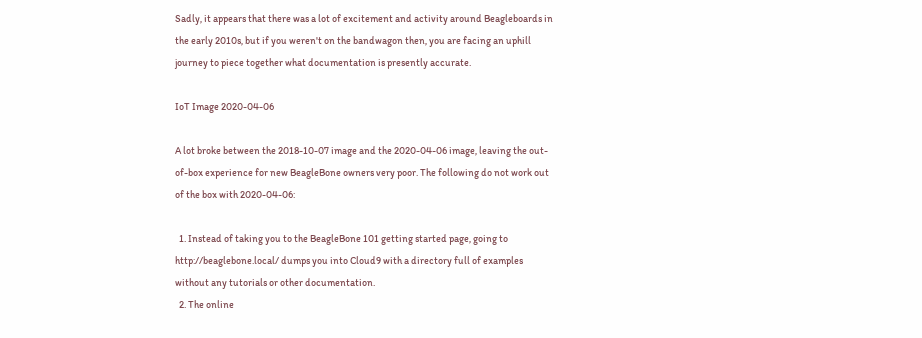Sadly, it appears that there was a lot of excitement and activity around Beagleboards in the early 2010s, but if you weren't on the bandwagon then, you are facing an uphill journey to piece together what documentation is presently accurate.

IoT Image 2020-04-06

A lot broke between the 2018-10-07 image and the 2020-04-06 image, leaving the out-of-box experience for new BeagleBone owners very poor. The following do not work out of the box with 2020-04-06:

  1. Instead of taking you to the BeagleBone 101 getting started page, going to http://beaglebone.local/ dumps you into Cloud9 with a directory full of examples without any tutorials or other documentation.
  2. The online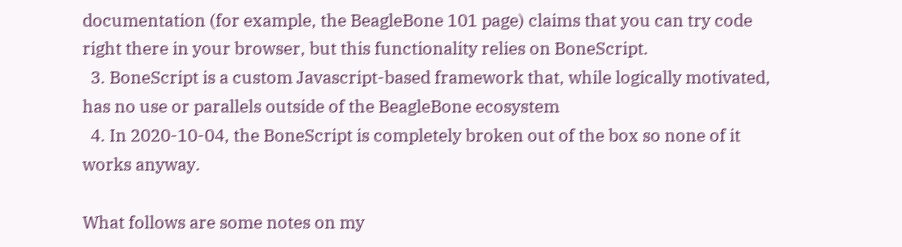documentation (for example, the BeagleBone 101 page) claims that you can try code right there in your browser, but this functionality relies on BoneScript.
  3. BoneScript is a custom Javascript-based framework that, while logically motivated, has no use or parallels outside of the BeagleBone ecosystem
  4. In 2020-10-04, the BoneScript is completely broken out of the box so none of it works anyway.

What follows are some notes on my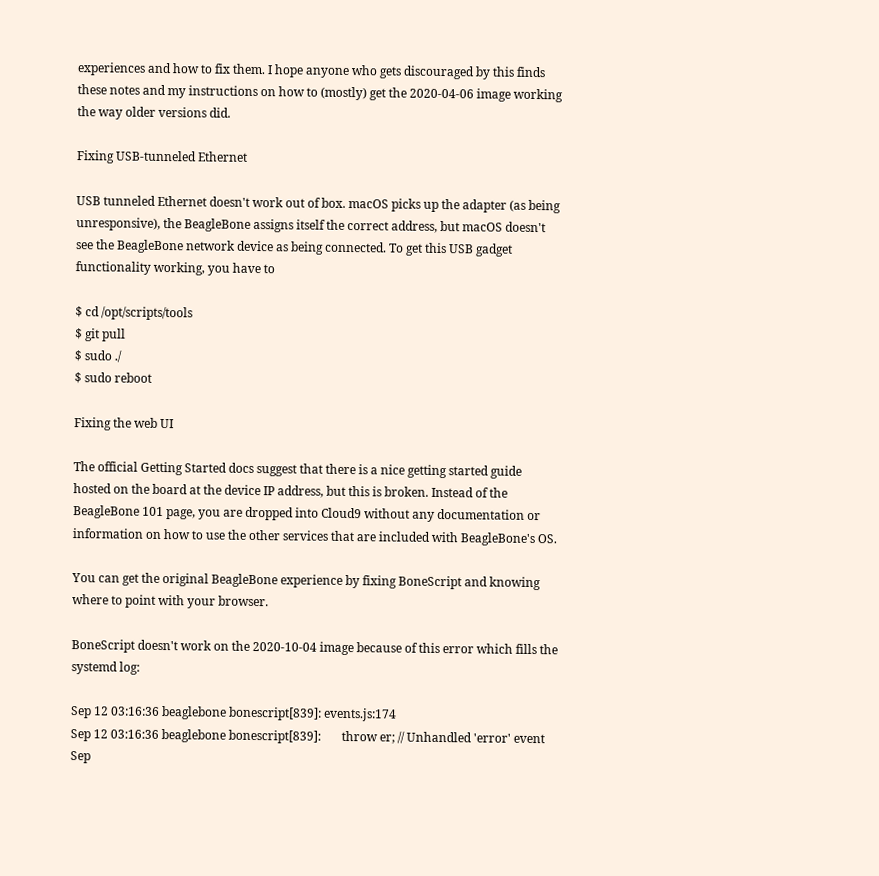experiences and how to fix them. I hope anyone who gets discouraged by this finds these notes and my instructions on how to (mostly) get the 2020-04-06 image working the way older versions did.

Fixing USB-tunneled Ethernet

USB tunneled Ethernet doesn't work out of box. macOS picks up the adapter (as being unresponsive), the BeagleBone assigns itself the correct address, but macOS doesn't see the BeagleBone network device as being connected. To get this USB gadget functionality working, you have to

$ cd /opt/scripts/tools
$ git pull
$ sudo ./
$ sudo reboot

Fixing the web UI

The official Getting Started docs suggest that there is a nice getting started guide hosted on the board at the device IP address, but this is broken. Instead of the BeagleBone 101 page, you are dropped into Cloud9 without any documentation or information on how to use the other services that are included with BeagleBone's OS.

You can get the original BeagleBone experience by fixing BoneScript and knowing where to point with your browser.

BoneScript doesn't work on the 2020-10-04 image because of this error which fills the systemd log:

Sep 12 03:16:36 beaglebone bonescript[839]: events.js:174
Sep 12 03:16:36 beaglebone bonescript[839]:       throw er; // Unhandled 'error' event
Sep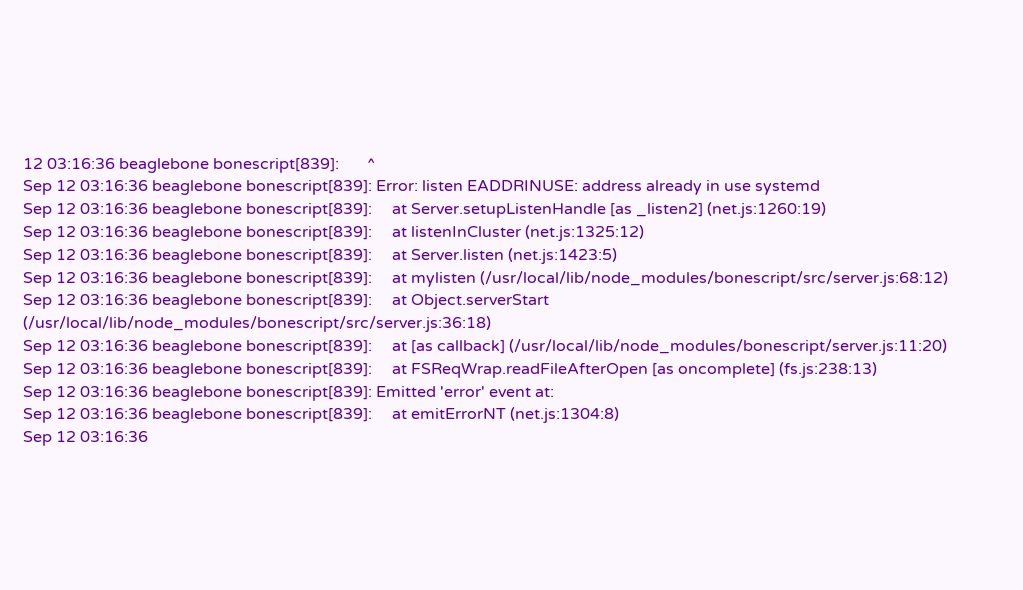12 03:16:36 beaglebone bonescript[839]:       ^
Sep 12 03:16:36 beaglebone bonescript[839]: Error: listen EADDRINUSE: address already in use systemd
Sep 12 03:16:36 beaglebone bonescript[839]:     at Server.setupListenHandle [as _listen2] (net.js:1260:19)
Sep 12 03:16:36 beaglebone bonescript[839]:     at listenInCluster (net.js:1325:12)
Sep 12 03:16:36 beaglebone bonescript[839]:     at Server.listen (net.js:1423:5)
Sep 12 03:16:36 beaglebone bonescript[839]:     at mylisten (/usr/local/lib/node_modules/bonescript/src/server.js:68:12)
Sep 12 03:16:36 beaglebone bonescript[839]:     at Object.serverStart (/usr/local/lib/node_modules/bonescript/src/server.js:36:18)
Sep 12 03:16:36 beaglebone bonescript[839]:     at [as callback] (/usr/local/lib/node_modules/bonescript/server.js:11:20)
Sep 12 03:16:36 beaglebone bonescript[839]:     at FSReqWrap.readFileAfterOpen [as oncomplete] (fs.js:238:13)
Sep 12 03:16:36 beaglebone bonescript[839]: Emitted 'error' event at:
Sep 12 03:16:36 beaglebone bonescript[839]:     at emitErrorNT (net.js:1304:8)
Sep 12 03:16:36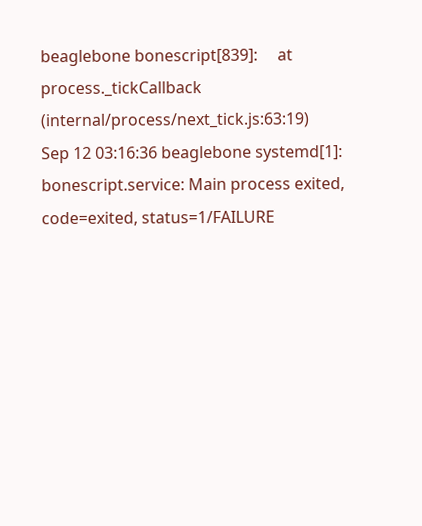beaglebone bonescript[839]:     at process._tickCallback (internal/process/next_tick.js:63:19)
Sep 12 03:16:36 beaglebone systemd[1]: bonescript.service: Main process exited, code=exited, status=1/FAILURE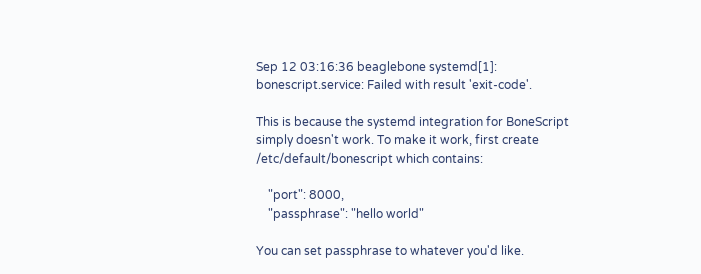Sep 12 03:16:36 beaglebone systemd[1]: bonescript.service: Failed with result 'exit-code'.

This is because the systemd integration for BoneScript simply doesn't work. To make it work, first create /etc/default/bonescript which contains:

    "port": 8000,
    "passphrase": "hello world"

You can set passphrase to whatever you'd like.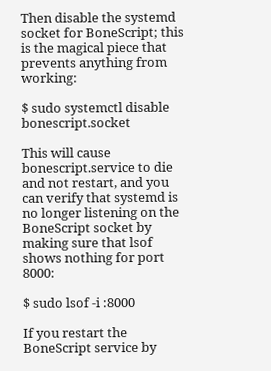Then disable the systemd socket for BoneScript; this is the magical piece that prevents anything from working:

$ sudo systemctl disable bonescript.socket

This will cause bonescript.service to die and not restart, and you can verify that systemd is no longer listening on the BoneScript socket by making sure that lsof shows nothing for port 8000:

$ sudo lsof -i :8000

If you restart the BoneScript service by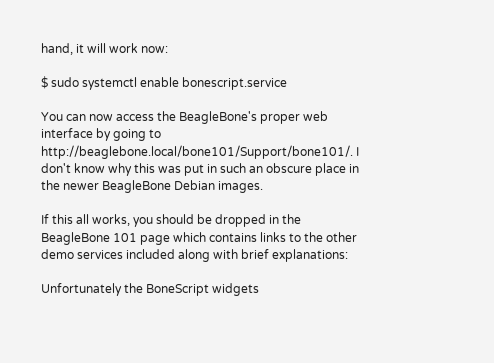hand, it will work now:

$ sudo systemctl enable bonescript.service

You can now access the BeagleBone's proper web interface by going to http://beaglebone.local/bone101/Support/bone101/. I don't know why this was put in such an obscure place in the newer BeagleBone Debian images.

If this all works, you should be dropped in the BeagleBone 101 page which contains links to the other demo services included along with brief explanations:

Unfortunately the BoneScript widgets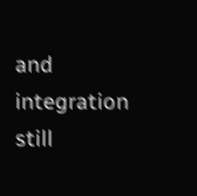and integration still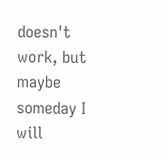doesn't work, but maybe someday I will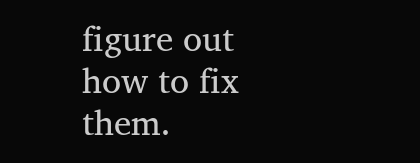figure out how to fix them.